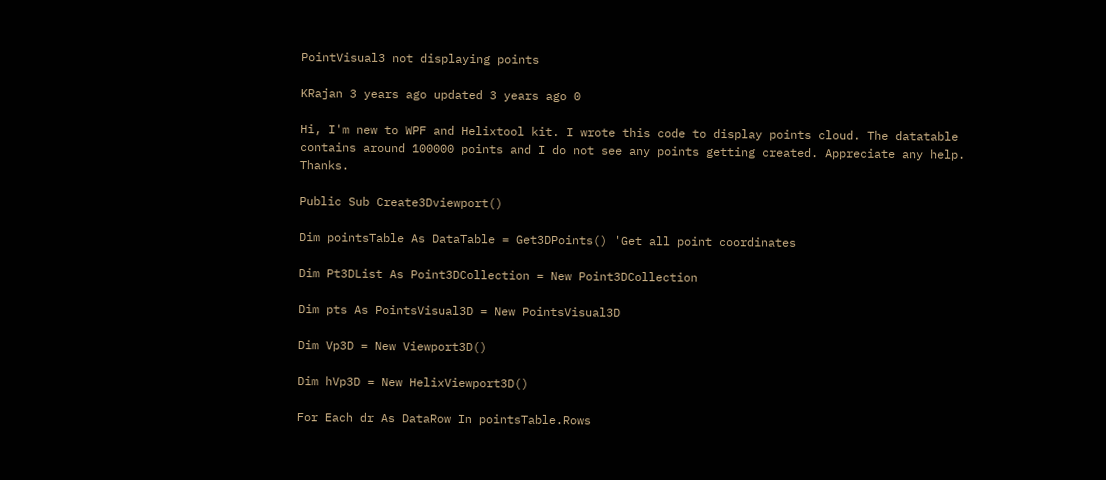PointVisual3 not displaying points

KRajan 3 years ago updated 3 years ago 0

Hi, I'm new to WPF and Helixtool kit. I wrote this code to display points cloud. The datatable contains around 100000 points and I do not see any points getting created. Appreciate any help. Thanks.

Public Sub Create3Dviewport()

Dim pointsTable As DataTable = Get3DPoints() 'Get all point coordinates

Dim Pt3DList As Point3DCollection = New Point3DCollection

Dim pts As PointsVisual3D = New PointsVisual3D

Dim Vp3D = New Viewport3D()

Dim hVp3D = New HelixViewport3D()

For Each dr As DataRow In pointsTable.Rows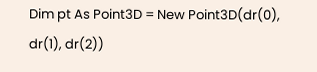Dim pt As Point3D = New Point3D(dr(0), dr(1), dr(2))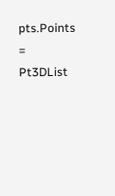pts.Points = Pt3DList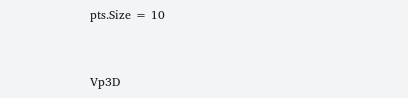pts.Size = 10


Vp3D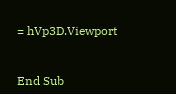= hVp3D.Viewport


End Sub